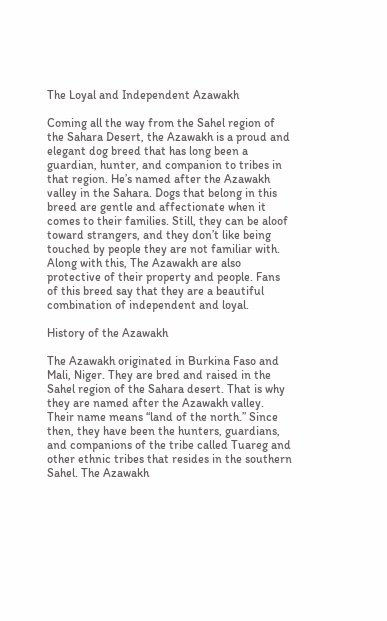The Loyal and Independent Azawakh

Coming all the way from the Sahel region of the Sahara Desert, the Azawakh is a proud and elegant dog breed that has long been a guardian, hunter, and companion to tribes in that region. He’s named after the Azawakh valley in the Sahara. Dogs that belong in this breed are gentle and affectionate when it comes to their families. Still, they can be aloof toward strangers, and they don’t like being touched by people they are not familiar with. Along with this, The Azawakh are also protective of their property and people. Fans of this breed say that they are a beautiful combination of independent and loyal.

History of the Azawakh

The Azawakh originated in Burkina Faso and Mali, Niger. They are bred and raised in the Sahel region of the Sahara desert. That is why they are named after the Azawakh valley. Their name means “land of the north.” Since then, they have been the hunters, guardians, and companions of the tribe called Tuareg and other ethnic tribes that resides in the southern Sahel. The Azawakh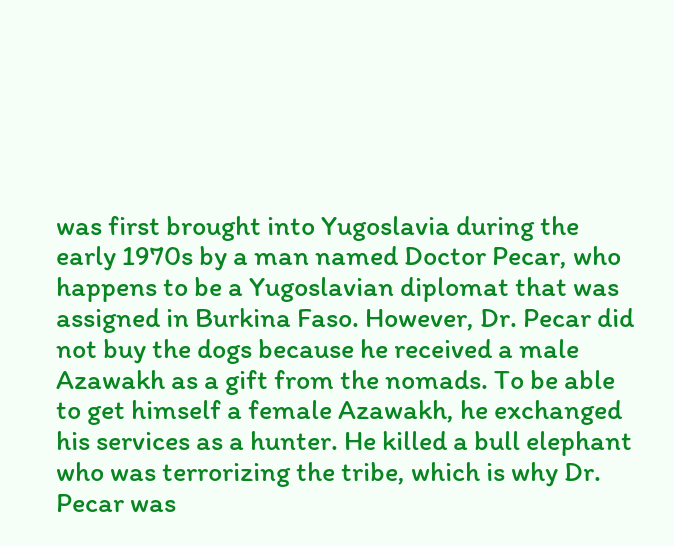was first brought into Yugoslavia during the early 1970s by a man named Doctor Pecar, who happens to be a Yugoslavian diplomat that was assigned in Burkina Faso. However, Dr. Pecar did not buy the dogs because he received a male Azawakh as a gift from the nomads. To be able to get himself a female Azawakh, he exchanged his services as a hunter. He killed a bull elephant who was terrorizing the tribe, which is why Dr. Pecar was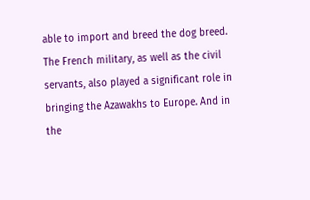able to import and breed the dog breed. The French military, as well as the civil servants, also played a significant role in bringing the Azawakhs to Europe. And in the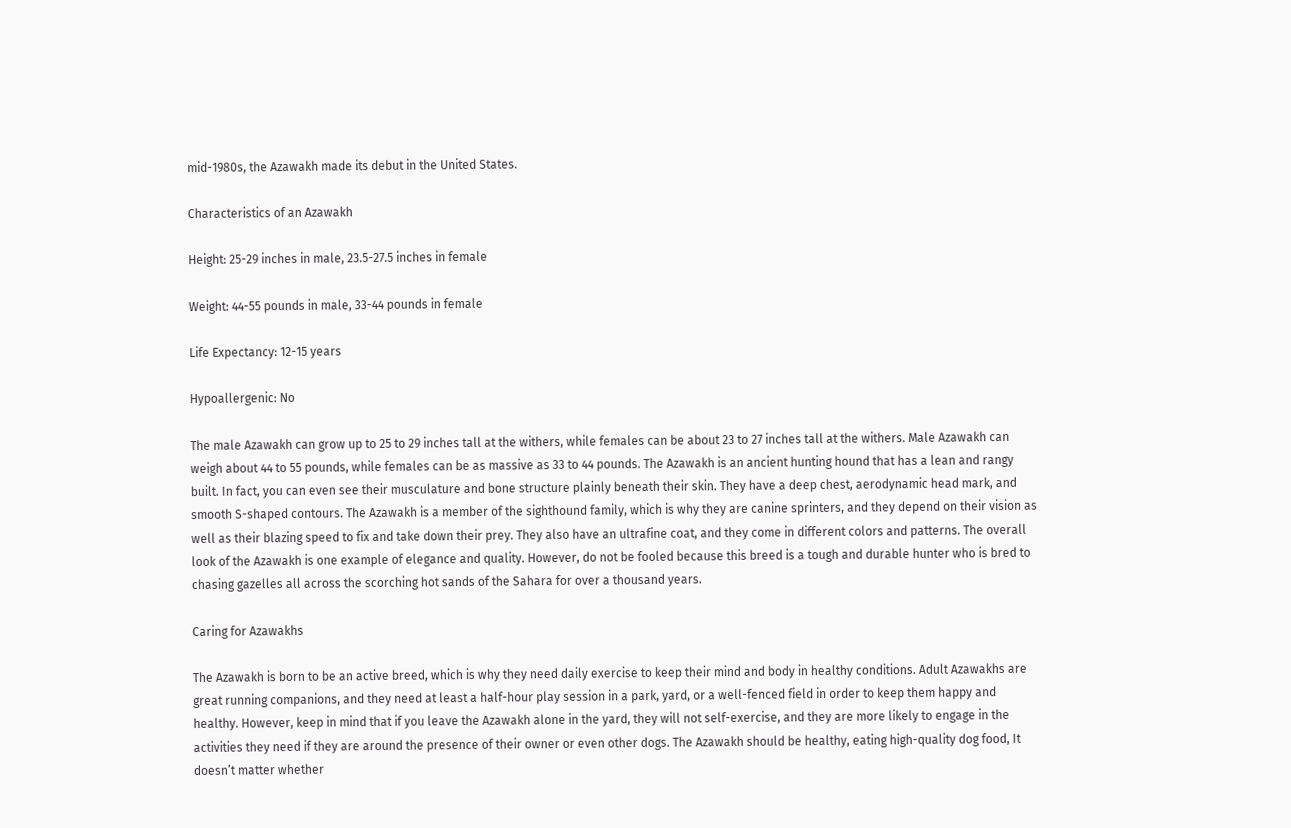mid-1980s, the Azawakh made its debut in the United States.

Characteristics of an Azawakh

Height: 25-29 inches in male, 23.5-27.5 inches in female

Weight: 44-55 pounds in male, 33-44 pounds in female

Life Expectancy: 12-15 years

Hypoallergenic: No

The male Azawakh can grow up to 25 to 29 inches tall at the withers, while females can be about 23 to 27 inches tall at the withers. Male Azawakh can weigh about 44 to 55 pounds, while females can be as massive as 33 to 44 pounds. The Azawakh is an ancient hunting hound that has a lean and rangy built. In fact, you can even see their musculature and bone structure plainly beneath their skin. They have a deep chest, aerodynamic head mark, and smooth S-shaped contours. The Azawakh is a member of the sighthound family, which is why they are canine sprinters, and they depend on their vision as well as their blazing speed to fix and take down their prey. They also have an ultrafine coat, and they come in different colors and patterns. The overall look of the Azawakh is one example of elegance and quality. However, do not be fooled because this breed is a tough and durable hunter who is bred to chasing gazelles all across the scorching hot sands of the Sahara for over a thousand years.

Caring for Azawakhs

The Azawakh is born to be an active breed, which is why they need daily exercise to keep their mind and body in healthy conditions. Adult Azawakhs are great running companions, and they need at least a half-hour play session in a park, yard, or a well-fenced field in order to keep them happy and healthy. However, keep in mind that if you leave the Azawakh alone in the yard, they will not self-exercise, and they are more likely to engage in the activities they need if they are around the presence of their owner or even other dogs. The Azawakh should be healthy, eating high-quality dog food, It doesn’t matter whether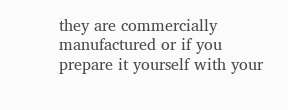they are commercially manufactured or if you prepare it yourself with your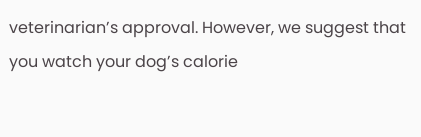veterinarian’s approval. However, we suggest that you watch your dog’s calorie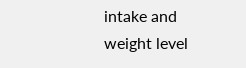intake and weight level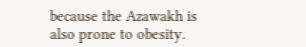because the Azawakh is also prone to obesity.